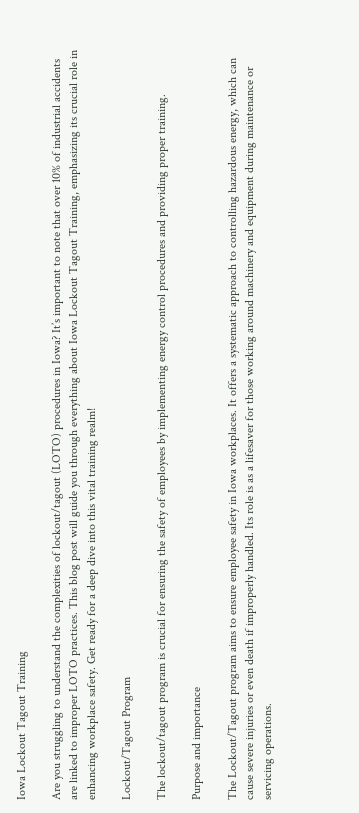Iowa Lockout Tagout Training

Are you struggling to understand the complexities of lockout/tagout (LOTO) procedures in Iowa? It’s important to note that over 10% of industrial accidents are linked to improper LOTO practices. This blog post will guide you through everything about Iowa Lockout Tagout Training, emphasizing its crucial role in enhancing workplace safety. Get ready for a deep dive into this vital training realm!

Lockout/Tagout Program

The lockout/tagout program is crucial for ensuring the safety of employees by implementing energy control procedures and providing proper training.

Purpose and importance

The Lockout/Tagout program aims to ensure employee safety in Iowa workplaces. It offers a systematic approach to controlling hazardous energy, which can cause severe injuries or even death if improperly handled. Its role is as a lifesaver for those working around machinery and equipment during maintenance or servicing operations.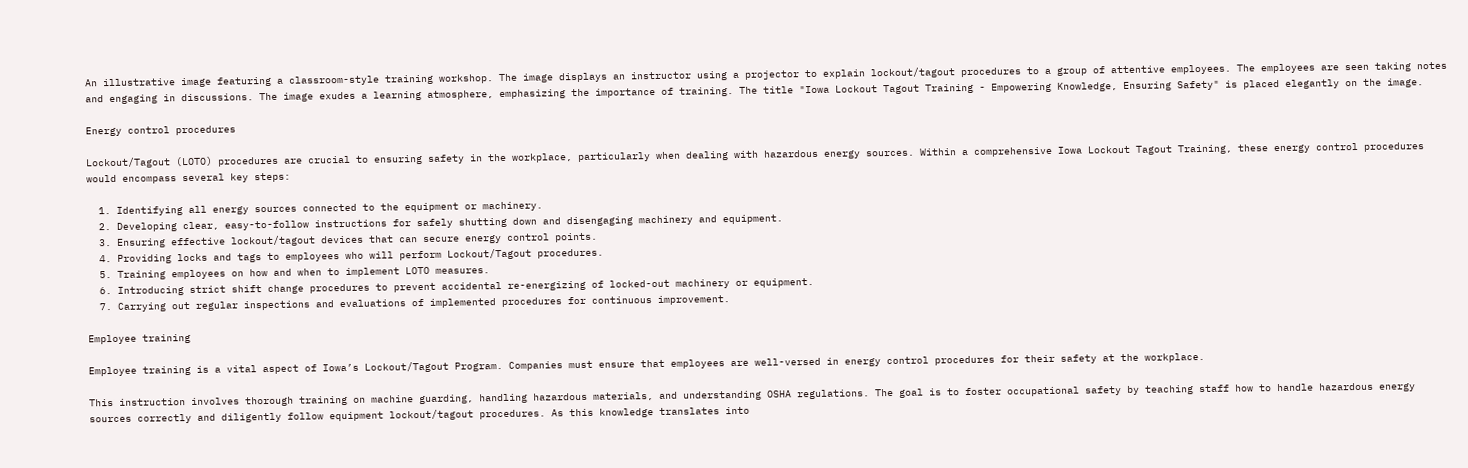An illustrative image featuring a classroom-style training workshop. The image displays an instructor using a projector to explain lockout/tagout procedures to a group of attentive employees. The employees are seen taking notes and engaging in discussions. The image exudes a learning atmosphere, emphasizing the importance of training. The title "Iowa Lockout Tagout Training - Empowering Knowledge, Ensuring Safety" is placed elegantly on the image.

Energy control procedures

Lockout/Tagout (LOTO) procedures are crucial to ensuring safety in the workplace, particularly when dealing with hazardous energy sources. Within a comprehensive Iowa Lockout Tagout Training, these energy control procedures would encompass several key steps:

  1. Identifying all energy sources connected to the equipment or machinery.
  2. Developing clear, easy-to-follow instructions for safely shutting down and disengaging machinery and equipment.
  3. Ensuring effective lockout/tagout devices that can secure energy control points.
  4. Providing locks and tags to employees who will perform Lockout/Tagout procedures.
  5. Training employees on how and when to implement LOTO measures.
  6. Introducing strict shift change procedures to prevent accidental re-energizing of locked-out machinery or equipment.
  7. Carrying out regular inspections and evaluations of implemented procedures for continuous improvement.

Employee training

Employee training is a vital aspect of Iowa’s Lockout/Tagout Program. Companies must ensure that employees are well-versed in energy control procedures for their safety at the workplace.

This instruction involves thorough training on machine guarding, handling hazardous materials, and understanding OSHA regulations. The goal is to foster occupational safety by teaching staff how to handle hazardous energy sources correctly and diligently follow equipment lockout/tagout procedures. As this knowledge translates into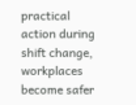practical action during shift change, workplaces become safer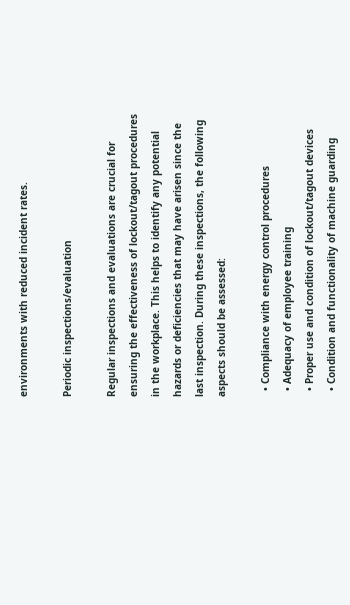environments with reduced incident rates.

Periodic inspections/evaluation

Regular inspections and evaluations are crucial for ensuring the effectiveness of lockout/tagout procedures in the workplace. This helps to identify any potential hazards or deficiencies that may have arisen since the last inspection. During these inspections, the following aspects should be assessed:

  • Compliance with energy control procedures
  • Adequacy of employee training
  • Proper use and condition of lockout/tagout devices
  • Condition and functionality of machine guarding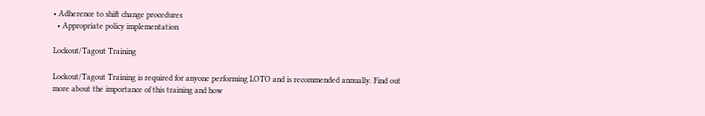• Adherence to shift change procedures
  • Appropriate policy implementation

Lockout/Tagout Training

Lockout/Tagout Training is required for anyone performing LOTO and is recommended annually. Find out more about the importance of this training and how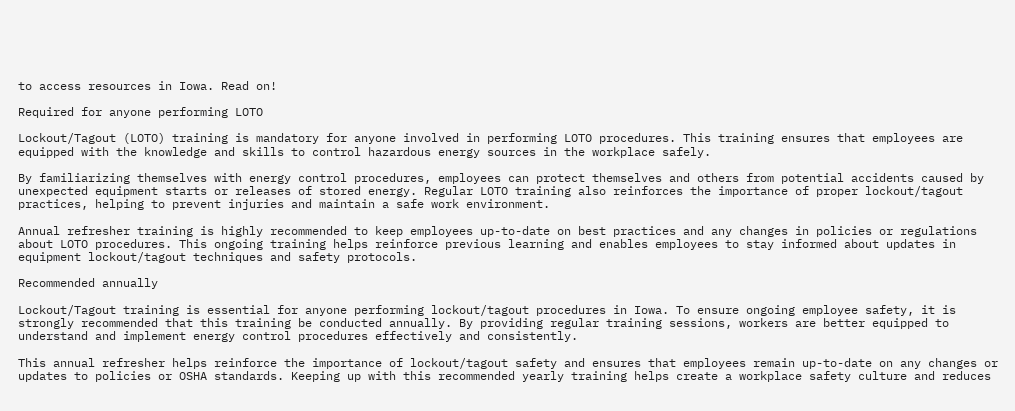to access resources in Iowa. Read on!

Required for anyone performing LOTO

Lockout/Tagout (LOTO) training is mandatory for anyone involved in performing LOTO procedures. This training ensures that employees are equipped with the knowledge and skills to control hazardous energy sources in the workplace safely.

By familiarizing themselves with energy control procedures, employees can protect themselves and others from potential accidents caused by unexpected equipment starts or releases of stored energy. Regular LOTO training also reinforces the importance of proper lockout/tagout practices, helping to prevent injuries and maintain a safe work environment.

Annual refresher training is highly recommended to keep employees up-to-date on best practices and any changes in policies or regulations about LOTO procedures. This ongoing training helps reinforce previous learning and enables employees to stay informed about updates in equipment lockout/tagout techniques and safety protocols.

Recommended annually

Lockout/Tagout training is essential for anyone performing lockout/tagout procedures in Iowa. To ensure ongoing employee safety, it is strongly recommended that this training be conducted annually. By providing regular training sessions, workers are better equipped to understand and implement energy control procedures effectively and consistently.

This annual refresher helps reinforce the importance of lockout/tagout safety and ensures that employees remain up-to-date on any changes or updates to policies or OSHA standards. Keeping up with this recommended yearly training helps create a workplace safety culture and reduces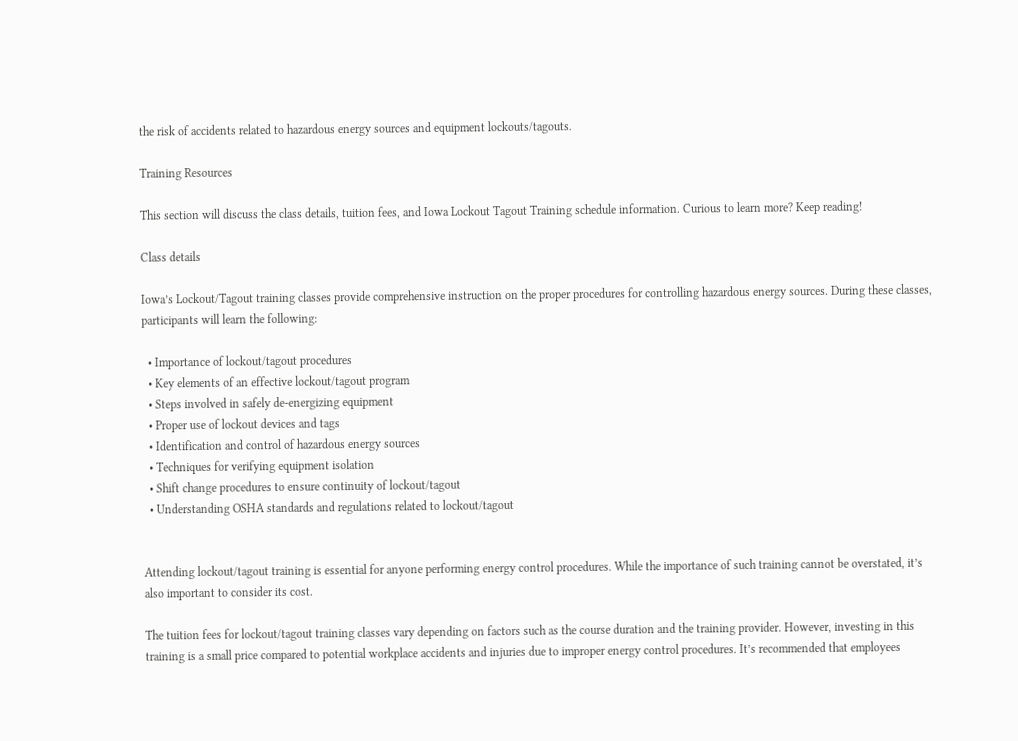the risk of accidents related to hazardous energy sources and equipment lockouts/tagouts.

Training Resources

This section will discuss the class details, tuition fees, and Iowa Lockout Tagout Training schedule information. Curious to learn more? Keep reading!

Class details

Iowa’s Lockout/Tagout training classes provide comprehensive instruction on the proper procedures for controlling hazardous energy sources. During these classes, participants will learn the following:

  • Importance of lockout/tagout procedures
  • Key elements of an effective lockout/tagout program
  • Steps involved in safely de-energizing equipment
  • Proper use of lockout devices and tags
  • Identification and control of hazardous energy sources
  • Techniques for verifying equipment isolation
  • Shift change procedures to ensure continuity of lockout/tagout
  • Understanding OSHA standards and regulations related to lockout/tagout


Attending lockout/tagout training is essential for anyone performing energy control procedures. While the importance of such training cannot be overstated, it’s also important to consider its cost.

The tuition fees for lockout/tagout training classes vary depending on factors such as the course duration and the training provider. However, investing in this training is a small price compared to potential workplace accidents and injuries due to improper energy control procedures. It’s recommended that employees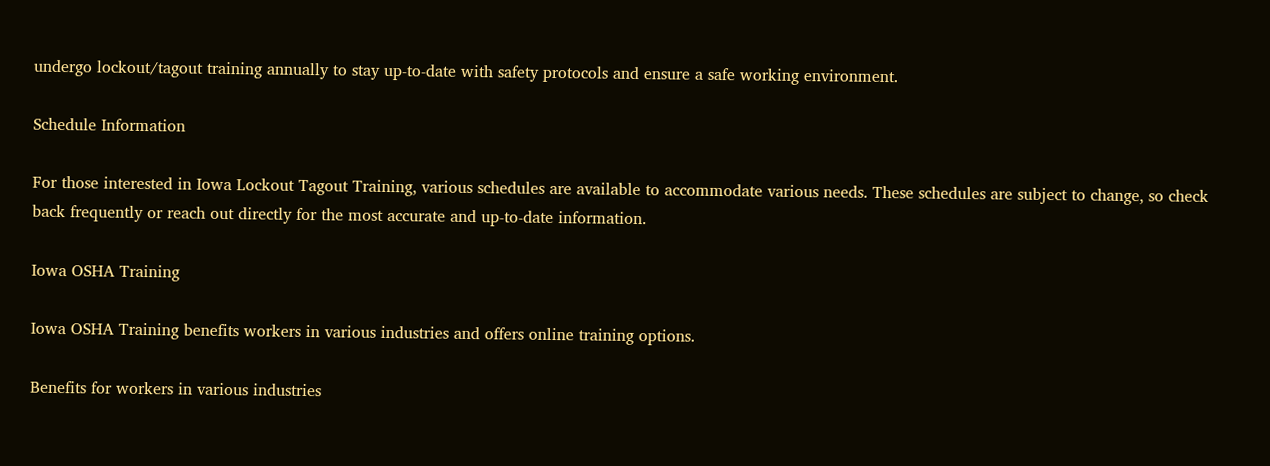undergo lockout/tagout training annually to stay up-to-date with safety protocols and ensure a safe working environment.

Schedule Information

For those interested in Iowa Lockout Tagout Training, various schedules are available to accommodate various needs. These schedules are subject to change, so check back frequently or reach out directly for the most accurate and up-to-date information.

Iowa OSHA Training

Iowa OSHA Training benefits workers in various industries and offers online training options.

Benefits for workers in various industries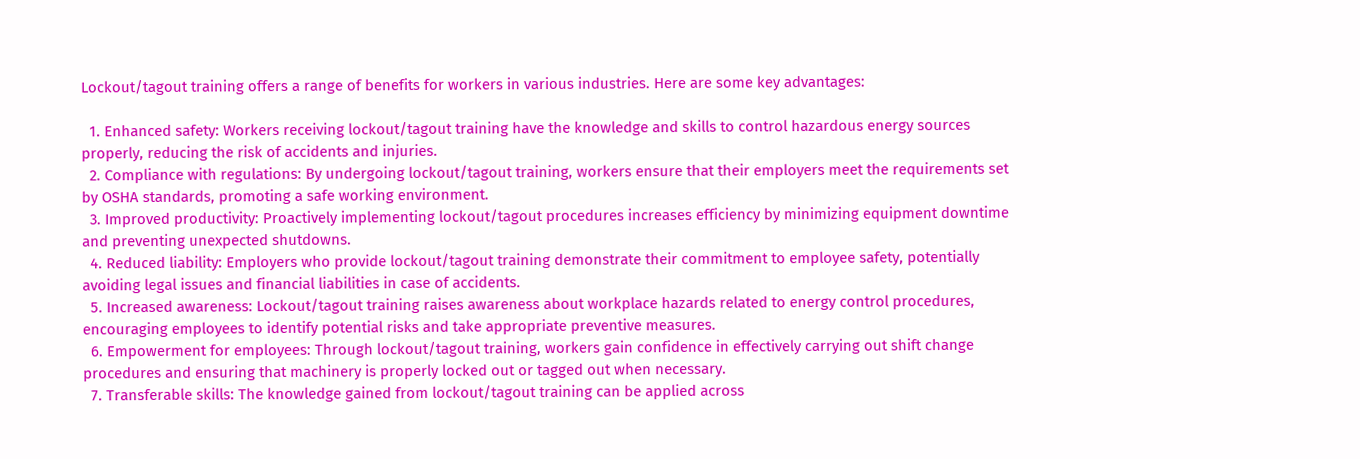Lockout/tagout training offers a range of benefits for workers in various industries. Here are some key advantages:

  1. Enhanced safety: Workers receiving lockout/tagout training have the knowledge and skills to control hazardous energy sources properly, reducing the risk of accidents and injuries.
  2. Compliance with regulations: By undergoing lockout/tagout training, workers ensure that their employers meet the requirements set by OSHA standards, promoting a safe working environment.
  3. Improved productivity: Proactively implementing lockout/tagout procedures increases efficiency by minimizing equipment downtime and preventing unexpected shutdowns.
  4. Reduced liability: Employers who provide lockout/tagout training demonstrate their commitment to employee safety, potentially avoiding legal issues and financial liabilities in case of accidents.
  5. Increased awareness: Lockout/tagout training raises awareness about workplace hazards related to energy control procedures, encouraging employees to identify potential risks and take appropriate preventive measures.
  6. Empowerment for employees: Through lockout/tagout training, workers gain confidence in effectively carrying out shift change procedures and ensuring that machinery is properly locked out or tagged out when necessary.
  7. Transferable skills: The knowledge gained from lockout/tagout training can be applied across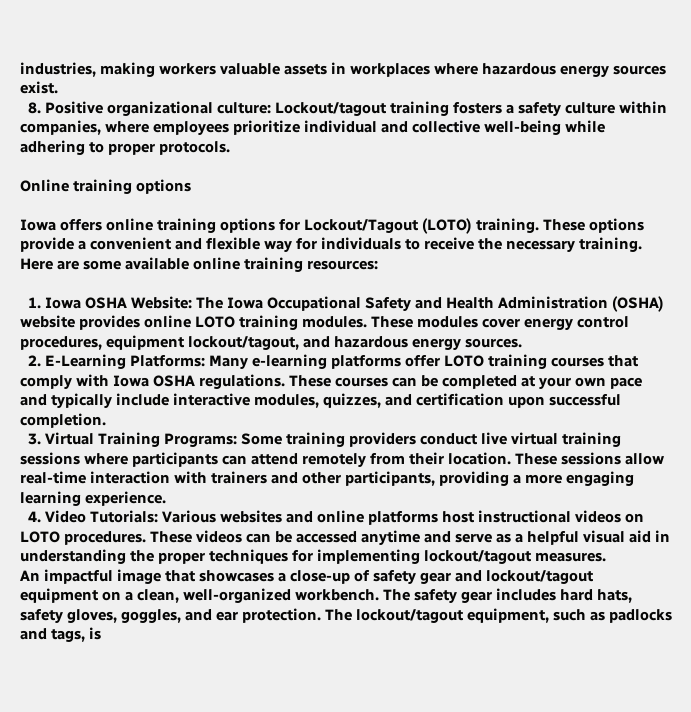industries, making workers valuable assets in workplaces where hazardous energy sources exist.
  8. Positive organizational culture: Lockout/tagout training fosters a safety culture within companies, where employees prioritize individual and collective well-being while adhering to proper protocols.

Online training options

Iowa offers online training options for Lockout/Tagout (LOTO) training. These options provide a convenient and flexible way for individuals to receive the necessary training. Here are some available online training resources:

  1. Iowa OSHA Website: The Iowa Occupational Safety and Health Administration (OSHA) website provides online LOTO training modules. These modules cover energy control procedures, equipment lockout/tagout, and hazardous energy sources.
  2. E-Learning Platforms: Many e-learning platforms offer LOTO training courses that comply with Iowa OSHA regulations. These courses can be completed at your own pace and typically include interactive modules, quizzes, and certification upon successful completion.
  3. Virtual Training Programs: Some training providers conduct live virtual training sessions where participants can attend remotely from their location. These sessions allow real-time interaction with trainers and other participants, providing a more engaging learning experience.
  4. Video Tutorials: Various websites and online platforms host instructional videos on LOTO procedures. These videos can be accessed anytime and serve as a helpful visual aid in understanding the proper techniques for implementing lockout/tagout measures.
An impactful image that showcases a close-up of safety gear and lockout/tagout equipment on a clean, well-organized workbench. The safety gear includes hard hats, safety gloves, goggles, and ear protection. The lockout/tagout equipment, such as padlocks and tags, is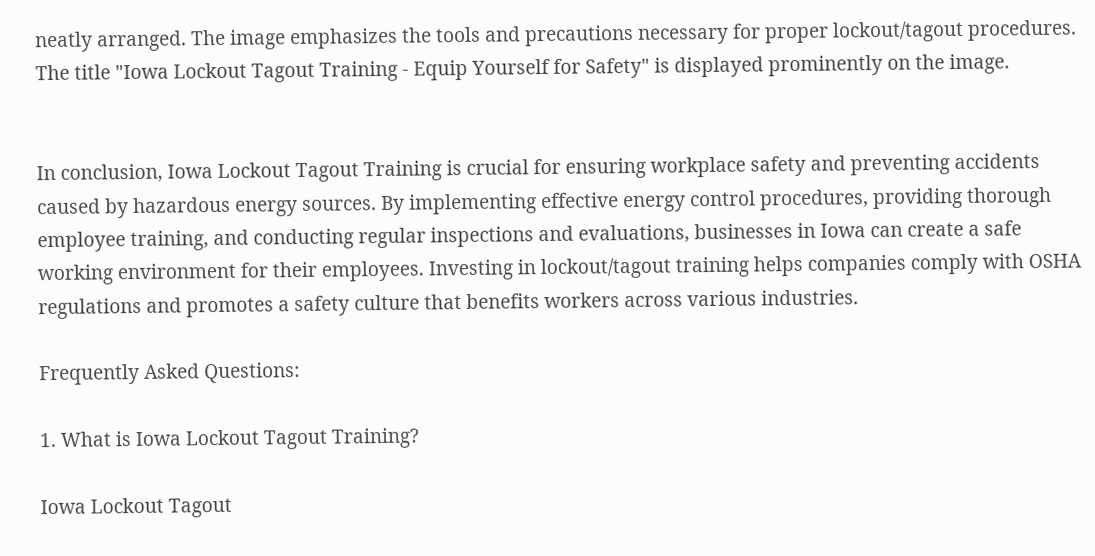neatly arranged. The image emphasizes the tools and precautions necessary for proper lockout/tagout procedures. The title "Iowa Lockout Tagout Training - Equip Yourself for Safety" is displayed prominently on the image.


In conclusion, Iowa Lockout Tagout Training is crucial for ensuring workplace safety and preventing accidents caused by hazardous energy sources. By implementing effective energy control procedures, providing thorough employee training, and conducting regular inspections and evaluations, businesses in Iowa can create a safe working environment for their employees. Investing in lockout/tagout training helps companies comply with OSHA regulations and promotes a safety culture that benefits workers across various industries.

Frequently Asked Questions:

1. What is Iowa Lockout Tagout Training?

Iowa Lockout Tagout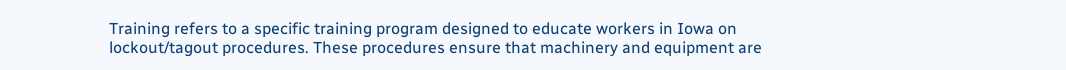Training refers to a specific training program designed to educate workers in Iowa on lockout/tagout procedures. These procedures ensure that machinery and equipment are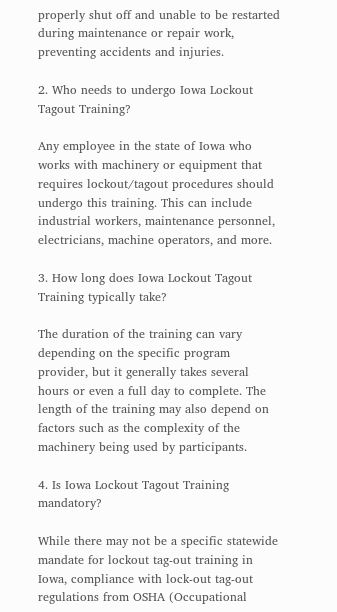properly shut off and unable to be restarted during maintenance or repair work, preventing accidents and injuries.

2. Who needs to undergo Iowa Lockout Tagout Training?

Any employee in the state of Iowa who works with machinery or equipment that requires lockout/tagout procedures should undergo this training. This can include industrial workers, maintenance personnel, electricians, machine operators, and more.

3. How long does Iowa Lockout Tagout Training typically take?

The duration of the training can vary depending on the specific program provider, but it generally takes several hours or even a full day to complete. The length of the training may also depend on factors such as the complexity of the machinery being used by participants.

4. Is Iowa Lockout Tagout Training mandatory?

While there may not be a specific statewide mandate for lockout tag-out training in Iowa, compliance with lock-out tag-out regulations from OSHA (Occupational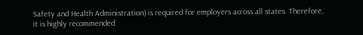Safety and Health Administration) is required for employers across all states. Therefore, it is highly recommended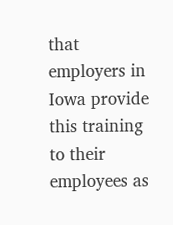that employers in Iowa provide this training to their employees as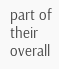part of their overall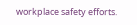workplace safety efforts.